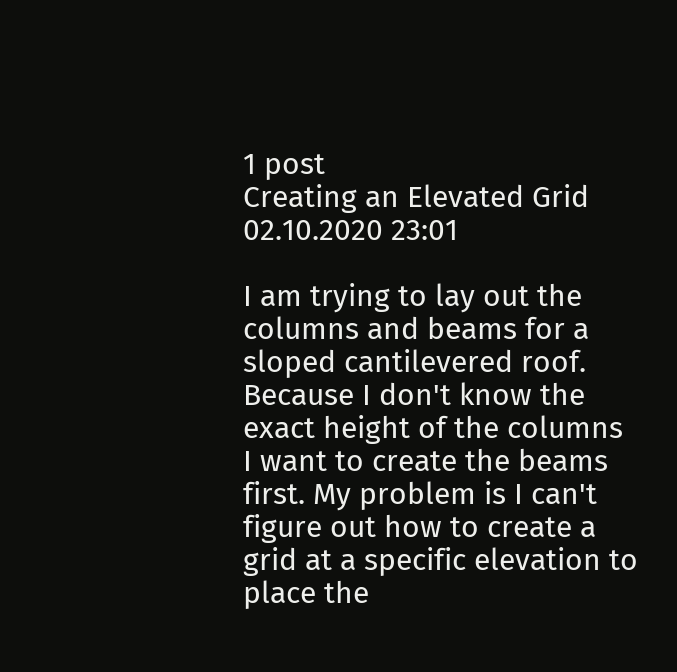1 post
Creating an Elevated Grid
02.10.2020 23:01

I am trying to lay out the columns and beams for a sloped cantilevered roof. Because I don't know the exact height of the columns I want to create the beams first. My problem is I can't figure out how to create a grid at a specific elevation to place the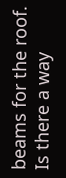beams for the roof. Is there a way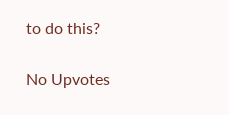to do this?

No Upvotes